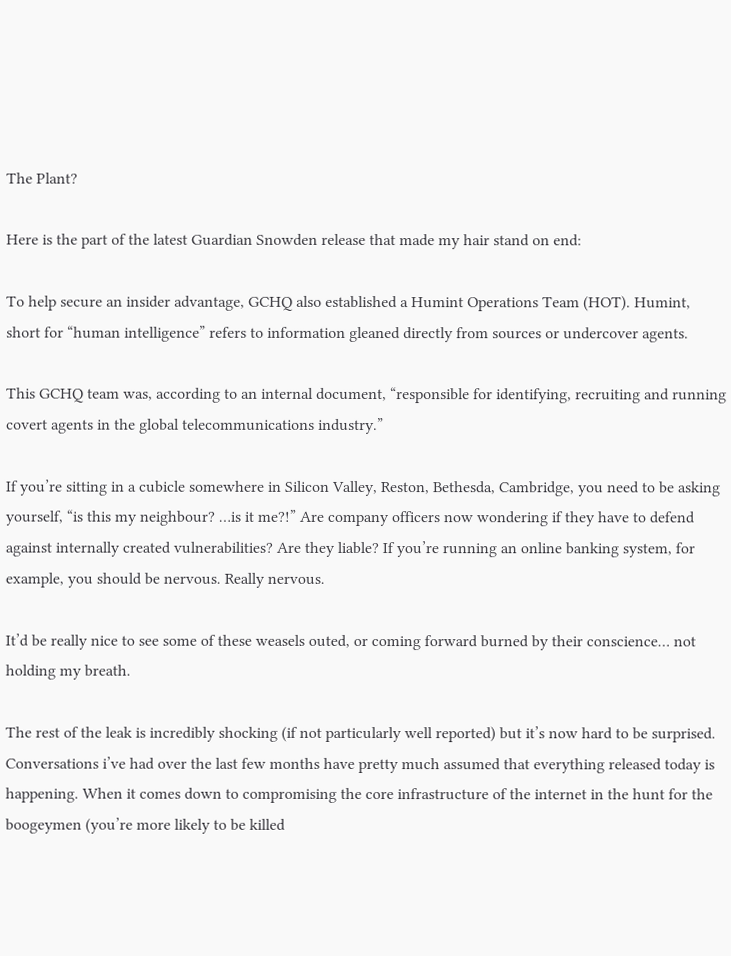The Plant?

Here is the part of the latest Guardian Snowden release that made my hair stand on end:

To help secure an insider advantage, GCHQ also established a Humint Operations Team (HOT). Humint, short for “human intelligence” refers to information gleaned directly from sources or undercover agents.

This GCHQ team was, according to an internal document, “responsible for identifying, recruiting and running covert agents in the global telecommunications industry.”

If you’re sitting in a cubicle somewhere in Silicon Valley, Reston, Bethesda, Cambridge, you need to be asking yourself, “is this my neighbour? …is it me?!” Are company officers now wondering if they have to defend against internally created vulnerabilities? Are they liable? If you’re running an online banking system, for example, you should be nervous. Really nervous.

It’d be really nice to see some of these weasels outed, or coming forward burned by their conscience… not holding my breath.

The rest of the leak is incredibly shocking (if not particularly well reported) but it’s now hard to be surprised. Conversations i’ve had over the last few months have pretty much assumed that everything released today is happening. When it comes down to compromising the core infrastructure of the internet in the hunt for the boogeymen (you’re more likely to be killed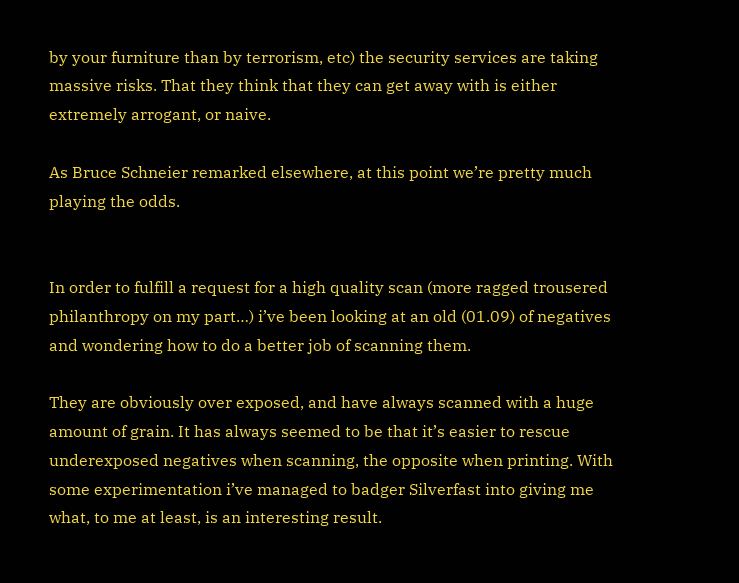by your furniture than by terrorism, etc) the security services are taking massive risks. That they think that they can get away with is either extremely arrogant, or naive.

As Bruce Schneier remarked elsewhere, at this point we’re pretty much playing the odds.


In order to fulfill a request for a high quality scan (more ragged trousered philanthropy on my part…) i’ve been looking at an old (01.09) of negatives and wondering how to do a better job of scanning them.

They are obviously over exposed, and have always scanned with a huge amount of grain. It has always seemed to be that it’s easier to rescue underexposed negatives when scanning, the opposite when printing. With some experimentation i’ve managed to badger Silverfast into giving me what, to me at least, is an interesting result.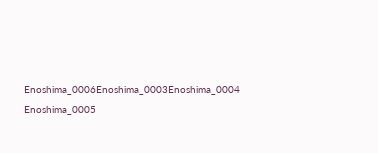Enoshima_0006Enoshima_0003Enoshima_0004 Enoshima_0005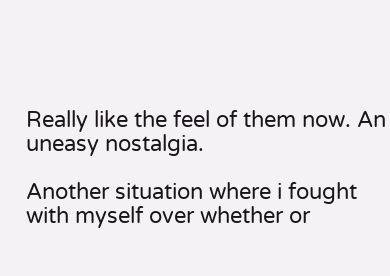Really like the feel of them now. An uneasy nostalgia.

Another situation where i fought with myself over whether or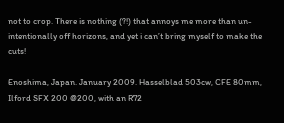not to crop. There is nothing (?!) that annoys me more than un-intentionally off horizons, and yet i can’t bring myself to make the cuts!

Enoshima, Japan. January 2009. Hasselblad 503cw, CFE 80mm, Ilford SFX 200 @200, with an R72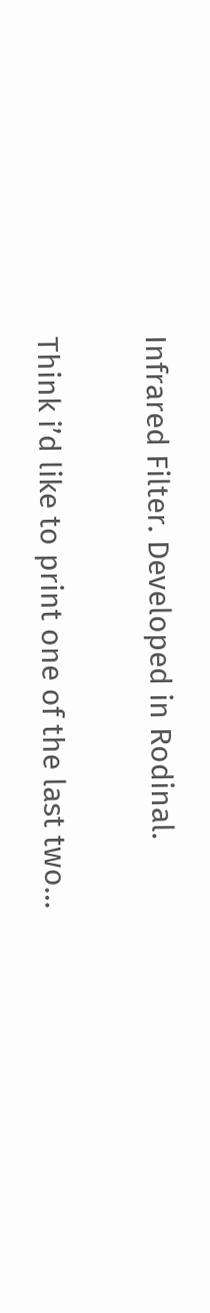Infrared Filter. Developed in Rodinal.

Think i’d like to print one of the last two…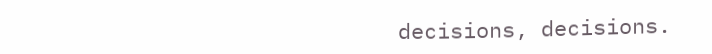decisions, decisions.